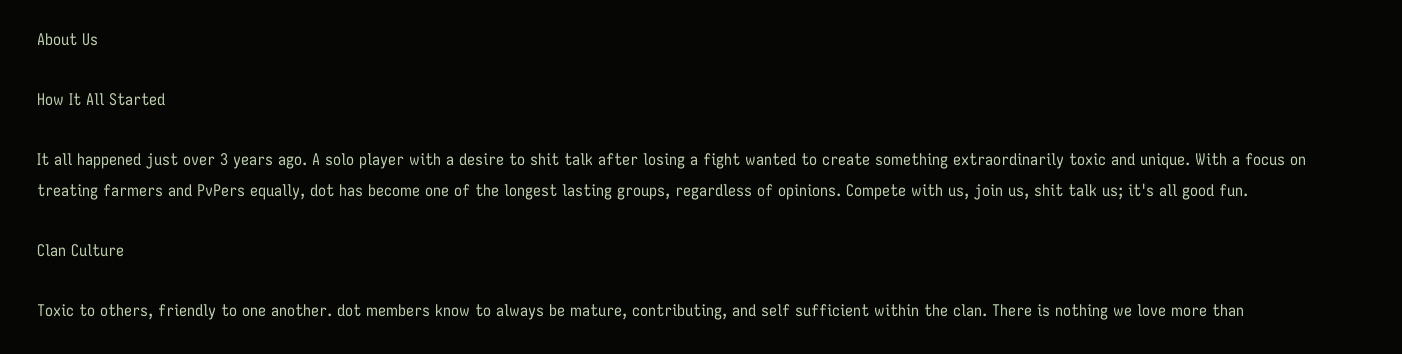About Us

How It All Started

It all happened just over 3 years ago. A solo player with a desire to shit talk after losing a fight wanted to create something extraordinarily toxic and unique. With a focus on treating farmers and PvPers equally, dot has become one of the longest lasting groups, regardless of opinions. Compete with us, join us, shit talk us; it's all good fun.

Clan Culture

Toxic to others, friendly to one another. dot members know to always be mature, contributing, and self sufficient within the clan. There is nothing we love more than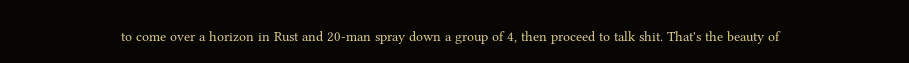to come over a horizon in Rust and 20-man spray down a group of 4, then proceed to talk shit. That's the beauty of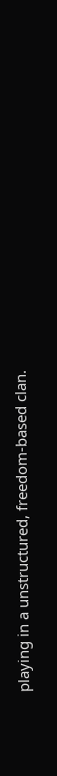playing in a unstructured, freedom-based clan.